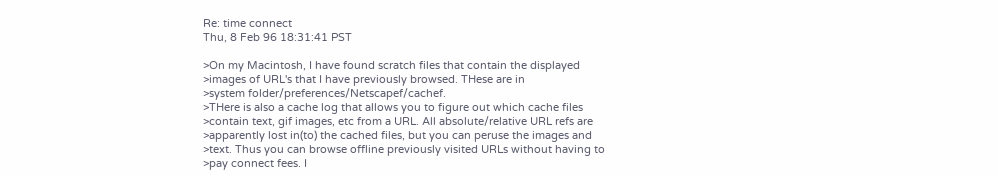Re: time connect
Thu, 8 Feb 96 18:31:41 PST

>On my Macintosh, I have found scratch files that contain the displayed
>images of URL's that I have previously browsed. THese are in
>system folder/preferences/Netscapef/cachef.
>THere is also a cache log that allows you to figure out which cache files
>contain text, gif images, etc from a URL. All absolute/relative URL refs are
>apparently lost in(to) the cached files, but you can peruse the images and
>text. Thus you can browse offline previously visited URLs without having to
>pay connect fees. I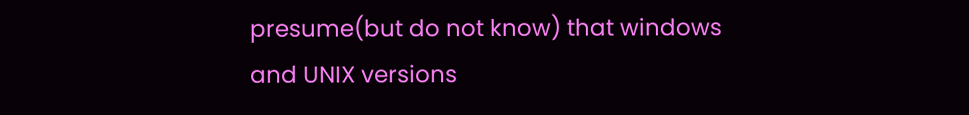presume(but do not know) that windows and UNIX versions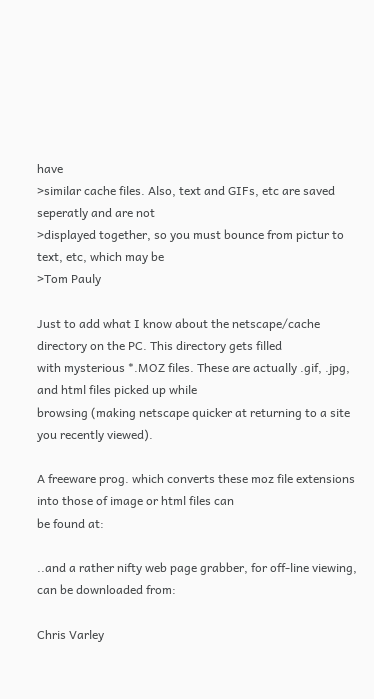have
>similar cache files. Also, text and GIFs, etc are saved seperatly and are not
>displayed together, so you must bounce from pictur to text, etc, which may be
>Tom Pauly

Just to add what I know about the netscape/cache directory on the PC. This directory gets filled
with mysterious *.MOZ files. These are actually .gif, .jpg, and html files picked up while
browsing (making netscape quicker at returning to a site you recently viewed).

A freeware prog. which converts these moz file extensions into those of image or html files can
be found at:

..and a rather nifty web page grabber, for off-line viewing, can be downloaded from:

Chris Varley